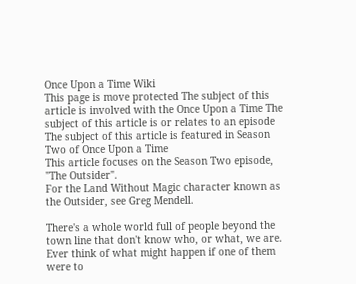Once Upon a Time Wiki
This page is move protected The subject of this article is involved with the Once Upon a Time The subject of this article is or relates to an episode The subject of this article is featured in Season Two of Once Upon a Time
This article focuses on the Season Two episode, "The Outsider".
For the Land Without Magic character known as the Outsider, see Greg Mendell.

There's a whole world full of people beyond the town line that don't know who, or what, we are. Ever think of what might happen if one of them were to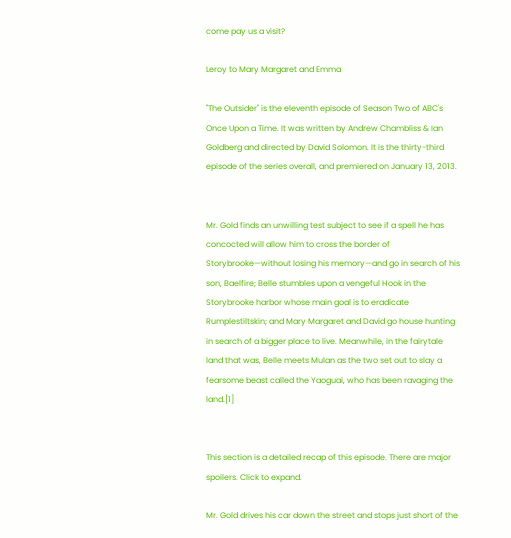come pay us a visit?

Leroy to Mary Margaret and Emma

"The Outsider" is the eleventh episode of Season Two of ABC's Once Upon a Time. It was written by Andrew Chambliss & Ian Goldberg and directed by David Solomon. It is the thirty-third episode of the series overall, and premiered on January 13, 2013.


Mr. Gold finds an unwilling test subject to see if a spell he has concocted will allow him to cross the border of Storybrooke—without losing his memory—and go in search of his son, Baelfire; Belle stumbles upon a vengeful Hook in the Storybrooke harbor whose main goal is to eradicate Rumplestiltskin; and Mary Margaret and David go house hunting in search of a bigger place to live. Meanwhile, in the fairytale land that was, Belle meets Mulan as the two set out to slay a fearsome beast called the Yaoguai, who has been ravaging the land.[1]


This section is a detailed recap of this episode. There are major spoilers. Click to expand.

Mr. Gold drives his car down the street and stops just short of the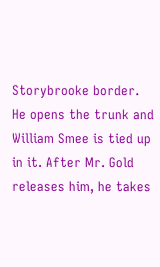Storybrooke border. He opens the trunk and William Smee is tied up in it. After Mr. Gold releases him, he takes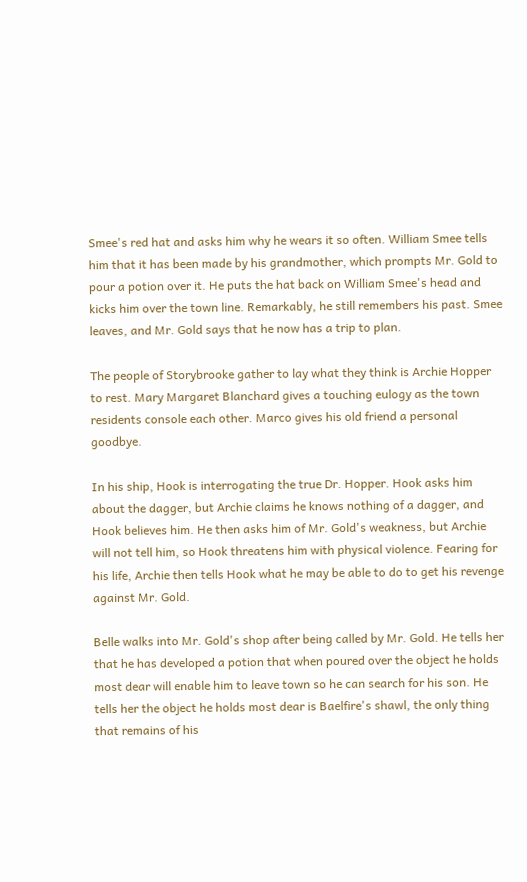Smee's red hat and asks him why he wears it so often. William Smee tells him that it has been made by his grandmother, which prompts Mr. Gold to pour a potion over it. He puts the hat back on William Smee's head and kicks him over the town line. Remarkably, he still remembers his past. Smee leaves, and Mr. Gold says that he now has a trip to plan.

The people of Storybrooke gather to lay what they think is Archie Hopper to rest. Mary Margaret Blanchard gives a touching eulogy as the town residents console each other. Marco gives his old friend a personal goodbye.

In his ship, Hook is interrogating the true Dr. Hopper. Hook asks him about the dagger, but Archie claims he knows nothing of a dagger, and Hook believes him. He then asks him of Mr. Gold's weakness, but Archie will not tell him, so Hook threatens him with physical violence. Fearing for his life, Archie then tells Hook what he may be able to do to get his revenge against Mr. Gold.

Belle walks into Mr. Gold's shop after being called by Mr. Gold. He tells her that he has developed a potion that when poured over the object he holds most dear will enable him to leave town so he can search for his son. He tells her the object he holds most dear is Baelfire's shawl, the only thing that remains of his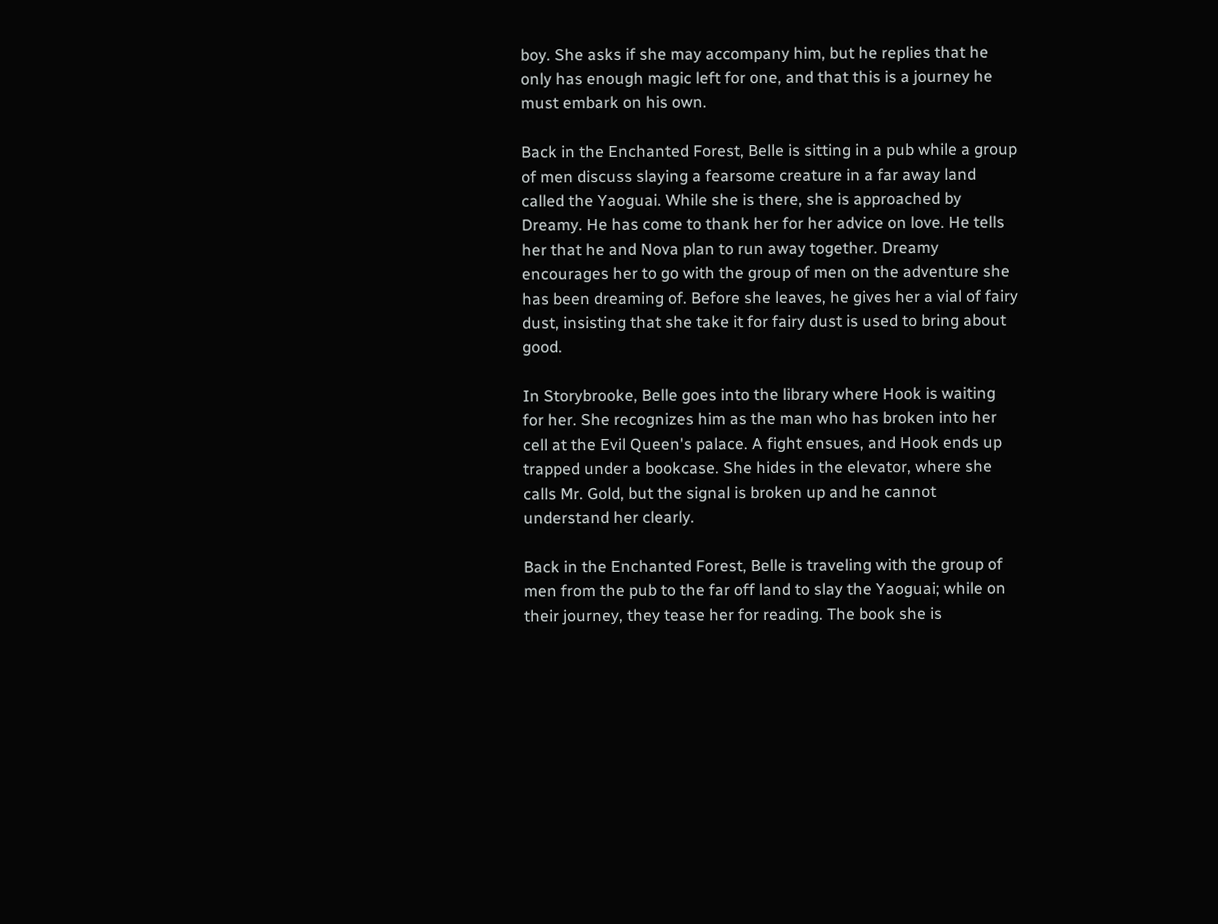boy. She asks if she may accompany him, but he replies that he only has enough magic left for one, and that this is a journey he must embark on his own.

Back in the Enchanted Forest, Belle is sitting in a pub while a group of men discuss slaying a fearsome creature in a far away land called the Yaoguai. While she is there, she is approached by Dreamy. He has come to thank her for her advice on love. He tells her that he and Nova plan to run away together. Dreamy encourages her to go with the group of men on the adventure she has been dreaming of. Before she leaves, he gives her a vial of fairy dust, insisting that she take it for fairy dust is used to bring about good.

In Storybrooke, Belle goes into the library where Hook is waiting for her. She recognizes him as the man who has broken into her cell at the Evil Queen's palace. A fight ensues, and Hook ends up trapped under a bookcase. She hides in the elevator, where she calls Mr. Gold, but the signal is broken up and he cannot understand her clearly.

Back in the Enchanted Forest, Belle is traveling with the group of men from the pub to the far off land to slay the Yaoguai; while on their journey, they tease her for reading. The book she is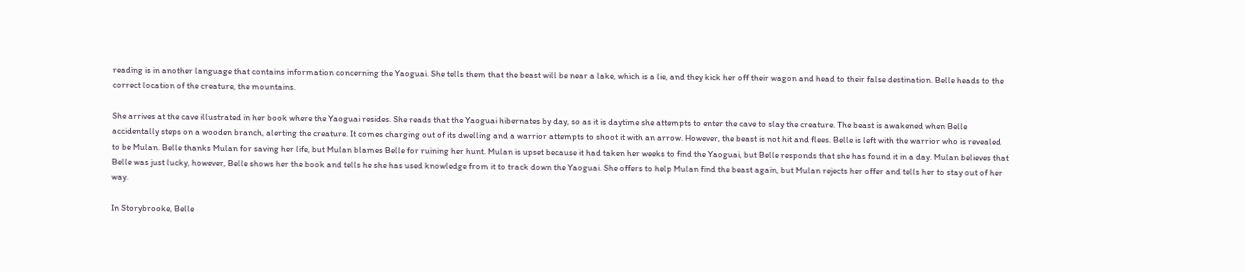reading is in another language that contains information concerning the Yaoguai. She tells them that the beast will be near a lake, which is a lie, and they kick her off their wagon and head to their false destination. Belle heads to the correct location of the creature, the mountains.

She arrives at the cave illustrated in her book where the Yaoguai resides. She reads that the Yaoguai hibernates by day, so as it is daytime she attempts to enter the cave to slay the creature. The beast is awakened when Belle accidentally steps on a wooden branch, alerting the creature. It comes charging out of its dwelling and a warrior attempts to shoot it with an arrow. However, the beast is not hit and flees. Belle is left with the warrior who is revealed to be Mulan. Belle thanks Mulan for saving her life, but Mulan blames Belle for ruining her hunt. Mulan is upset because it had taken her weeks to find the Yaoguai, but Belle responds that she has found it in a day. Mulan believes that Belle was just lucky, however, Belle shows her the book and tells he she has used knowledge from it to track down the Yaoguai. She offers to help Mulan find the beast again, but Mulan rejects her offer and tells her to stay out of her way.

In Storybrooke, Belle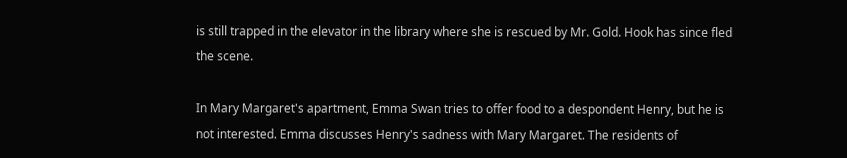is still trapped in the elevator in the library where she is rescued by Mr. Gold. Hook has since fled the scene.

In Mary Margaret's apartment, Emma Swan tries to offer food to a despondent Henry, but he is not interested. Emma discusses Henry's sadness with Mary Margaret. The residents of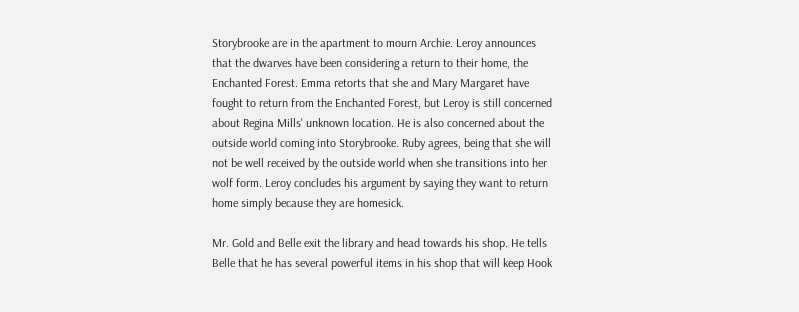Storybrooke are in the apartment to mourn Archie. Leroy announces that the dwarves have been considering a return to their home, the Enchanted Forest. Emma retorts that she and Mary Margaret have fought to return from the Enchanted Forest, but Leroy is still concerned about Regina Mills' unknown location. He is also concerned about the outside world coming into Storybrooke. Ruby agrees, being that she will not be well received by the outside world when she transitions into her wolf form. Leroy concludes his argument by saying they want to return home simply because they are homesick.

Mr. Gold and Belle exit the library and head towards his shop. He tells Belle that he has several powerful items in his shop that will keep Hook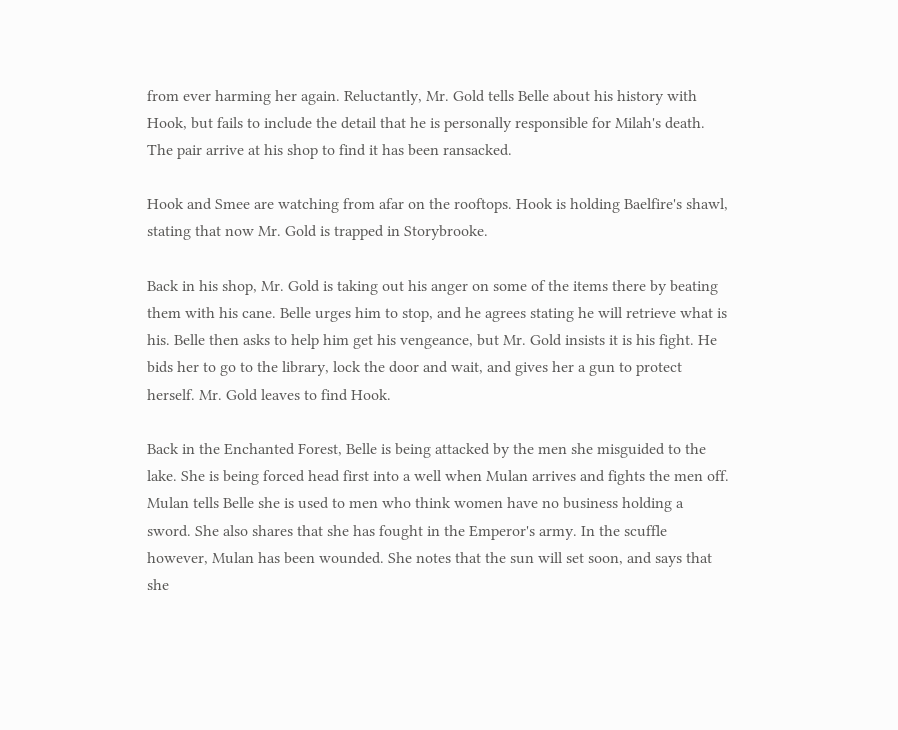from ever harming her again. Reluctantly, Mr. Gold tells Belle about his history with Hook, but fails to include the detail that he is personally responsible for Milah's death. The pair arrive at his shop to find it has been ransacked.

Hook and Smee are watching from afar on the rooftops. Hook is holding Baelfire's shawl, stating that now Mr. Gold is trapped in Storybrooke.

Back in his shop, Mr. Gold is taking out his anger on some of the items there by beating them with his cane. Belle urges him to stop, and he agrees stating he will retrieve what is his. Belle then asks to help him get his vengeance, but Mr. Gold insists it is his fight. He bids her to go to the library, lock the door and wait, and gives her a gun to protect herself. Mr. Gold leaves to find Hook.

Back in the Enchanted Forest, Belle is being attacked by the men she misguided to the lake. She is being forced head first into a well when Mulan arrives and fights the men off. Mulan tells Belle she is used to men who think women have no business holding a sword. She also shares that she has fought in the Emperor's army. In the scuffle however, Mulan has been wounded. She notes that the sun will set soon, and says that she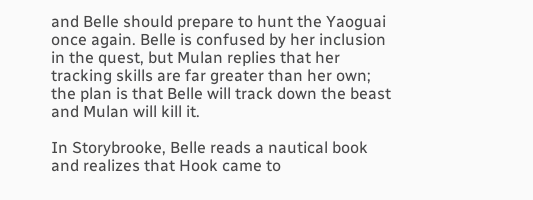and Belle should prepare to hunt the Yaoguai once again. Belle is confused by her inclusion in the quest, but Mulan replies that her tracking skills are far greater than her own; the plan is that Belle will track down the beast and Mulan will kill it.

In Storybrooke, Belle reads a nautical book and realizes that Hook came to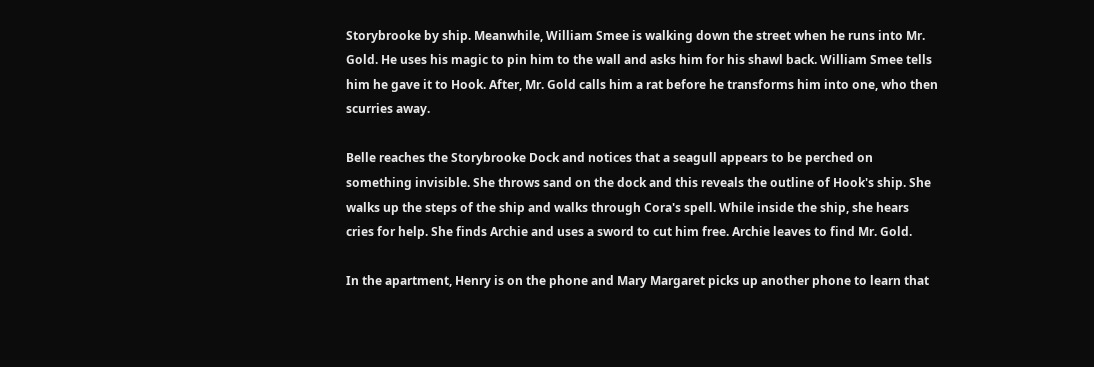Storybrooke by ship. Meanwhile, William Smee is walking down the street when he runs into Mr. Gold. He uses his magic to pin him to the wall and asks him for his shawl back. William Smee tells him he gave it to Hook. After, Mr. Gold calls him a rat before he transforms him into one, who then scurries away.

Belle reaches the Storybrooke Dock and notices that a seagull appears to be perched on something invisible. She throws sand on the dock and this reveals the outline of Hook's ship. She walks up the steps of the ship and walks through Cora's spell. While inside the ship, she hears cries for help. She finds Archie and uses a sword to cut him free. Archie leaves to find Mr. Gold.

In the apartment, Henry is on the phone and Mary Margaret picks up another phone to learn that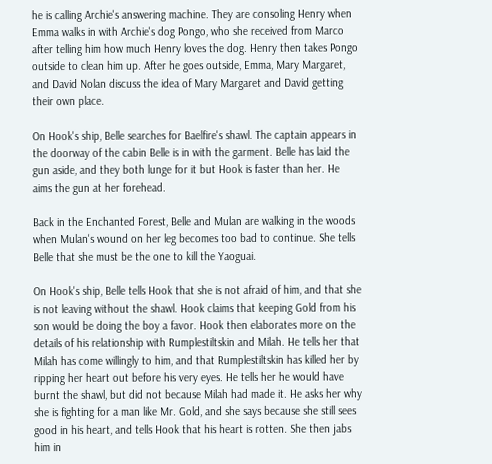he is calling Archie's answering machine. They are consoling Henry when Emma walks in with Archie's dog Pongo, who she received from Marco after telling him how much Henry loves the dog. Henry then takes Pongo outside to clean him up. After he goes outside, Emma, Mary Margaret, and David Nolan discuss the idea of Mary Margaret and David getting their own place.

On Hook's ship, Belle searches for Baelfire's shawl. The captain appears in the doorway of the cabin Belle is in with the garment. Belle has laid the gun aside, and they both lunge for it but Hook is faster than her. He aims the gun at her forehead.

Back in the Enchanted Forest, Belle and Mulan are walking in the woods when Mulan's wound on her leg becomes too bad to continue. She tells Belle that she must be the one to kill the Yaoguai.

On Hook's ship, Belle tells Hook that she is not afraid of him, and that she is not leaving without the shawl. Hook claims that keeping Gold from his son would be doing the boy a favor. Hook then elaborates more on the details of his relationship with Rumplestiltskin and Milah. He tells her that Milah has come willingly to him, and that Rumplestiltskin has killed her by ripping her heart out before his very eyes. He tells her he would have burnt the shawl, but did not because Milah had made it. He asks her why she is fighting for a man like Mr. Gold, and she says because she still sees good in his heart, and tells Hook that his heart is rotten. She then jabs him in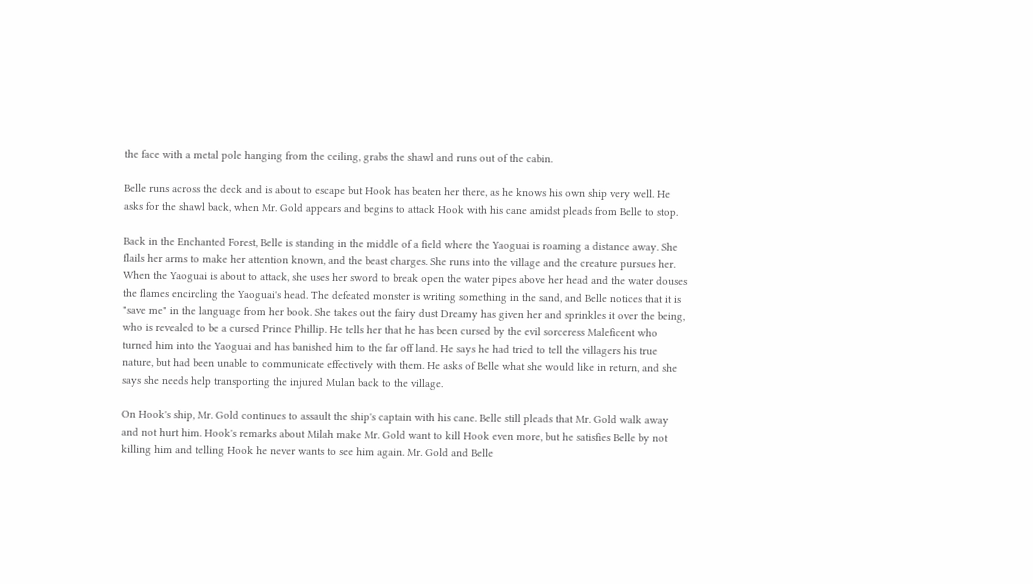the face with a metal pole hanging from the ceiling, grabs the shawl and runs out of the cabin.

Belle runs across the deck and is about to escape but Hook has beaten her there, as he knows his own ship very well. He asks for the shawl back, when Mr. Gold appears and begins to attack Hook with his cane amidst pleads from Belle to stop.

Back in the Enchanted Forest, Belle is standing in the middle of a field where the Yaoguai is roaming a distance away. She flails her arms to make her attention known, and the beast charges. She runs into the village and the creature pursues her. When the Yaoguai is about to attack, she uses her sword to break open the water pipes above her head and the water douses the flames encircling the Yaoguai's head. The defeated monster is writing something in the sand, and Belle notices that it is "save me" in the language from her book. She takes out the fairy dust Dreamy has given her and sprinkles it over the being, who is revealed to be a cursed Prince Phillip. He tells her that he has been cursed by the evil sorceress Maleficent who turned him into the Yaoguai and has banished him to the far off land. He says he had tried to tell the villagers his true nature, but had been unable to communicate effectively with them. He asks of Belle what she would like in return, and she says she needs help transporting the injured Mulan back to the village.

On Hook's ship, Mr. Gold continues to assault the ship's captain with his cane. Belle still pleads that Mr. Gold walk away and not hurt him. Hook's remarks about Milah make Mr. Gold want to kill Hook even more, but he satisfies Belle by not killing him and telling Hook he never wants to see him again. Mr. Gold and Belle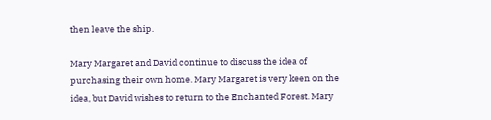then leave the ship.

Mary Margaret and David continue to discuss the idea of purchasing their own home. Mary Margaret is very keen on the idea, but David wishes to return to the Enchanted Forest. Mary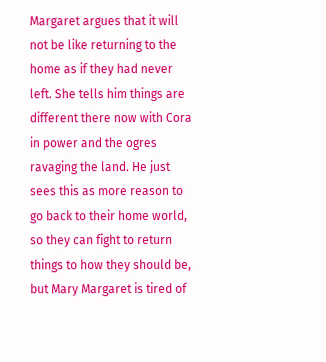Margaret argues that it will not be like returning to the home as if they had never left. She tells him things are different there now with Cora in power and the ogres ravaging the land. He just sees this as more reason to go back to their home world, so they can fight to return things to how they should be, but Mary Margaret is tired of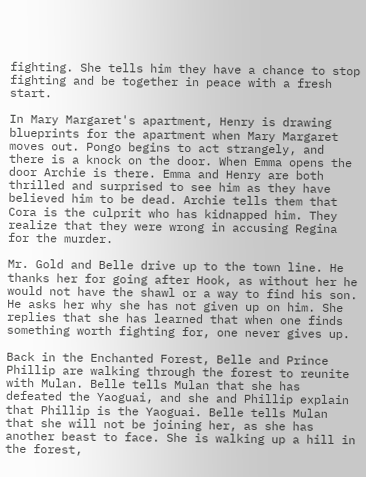fighting. She tells him they have a chance to stop fighting and be together in peace with a fresh start.

In Mary Margaret's apartment, Henry is drawing blueprints for the apartment when Mary Margaret moves out. Pongo begins to act strangely, and there is a knock on the door. When Emma opens the door Archie is there. Emma and Henry are both thrilled and surprised to see him as they have believed him to be dead. Archie tells them that Cora is the culprit who has kidnapped him. They realize that they were wrong in accusing Regina for the murder.

Mr. Gold and Belle drive up to the town line. He thanks her for going after Hook, as without her he would not have the shawl or a way to find his son. He asks her why she has not given up on him. She replies that she has learned that when one finds something worth fighting for, one never gives up.

Back in the Enchanted Forest, Belle and Prince Phillip are walking through the forest to reunite with Mulan. Belle tells Mulan that she has defeated the Yaoguai, and she and Phillip explain that Phillip is the Yaoguai. Belle tells Mulan that she will not be joining her, as she has another beast to face. She is walking up a hill in the forest,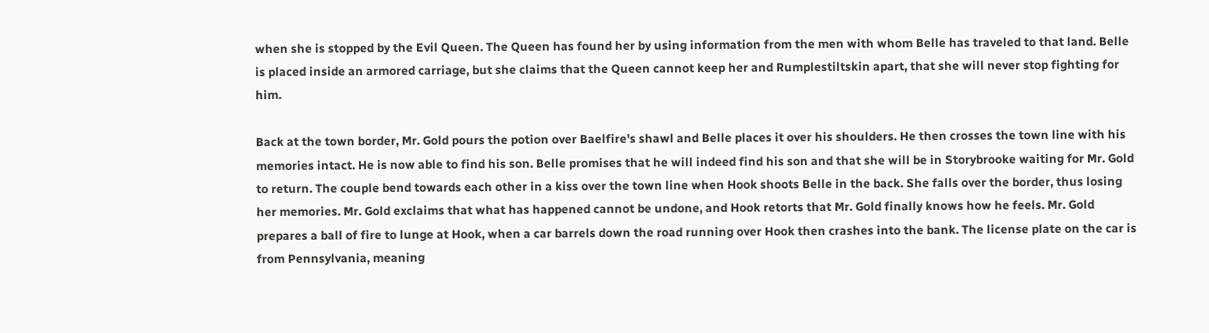when she is stopped by the Evil Queen. The Queen has found her by using information from the men with whom Belle has traveled to that land. Belle is placed inside an armored carriage, but she claims that the Queen cannot keep her and Rumplestiltskin apart, that she will never stop fighting for him.

Back at the town border, Mr. Gold pours the potion over Baelfire's shawl and Belle places it over his shoulders. He then crosses the town line with his memories intact. He is now able to find his son. Belle promises that he will indeed find his son and that she will be in Storybrooke waiting for Mr. Gold to return. The couple bend towards each other in a kiss over the town line when Hook shoots Belle in the back. She falls over the border, thus losing her memories. Mr. Gold exclaims that what has happened cannot be undone, and Hook retorts that Mr. Gold finally knows how he feels. Mr. Gold prepares a ball of fire to lunge at Hook, when a car barrels down the road running over Hook then crashes into the bank. The license plate on the car is from Pennsylvania, meaning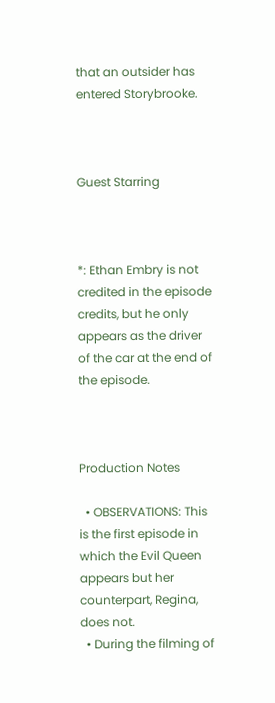that an outsider has entered Storybrooke.



Guest Starring



*: Ethan Embry is not credited in the episode credits, but he only appears as the driver of the car at the end of the episode.



Production Notes

  • OBSERVATIONS: This is the first episode in which the Evil Queen appears but her counterpart, Regina, does not.
  • During the filming of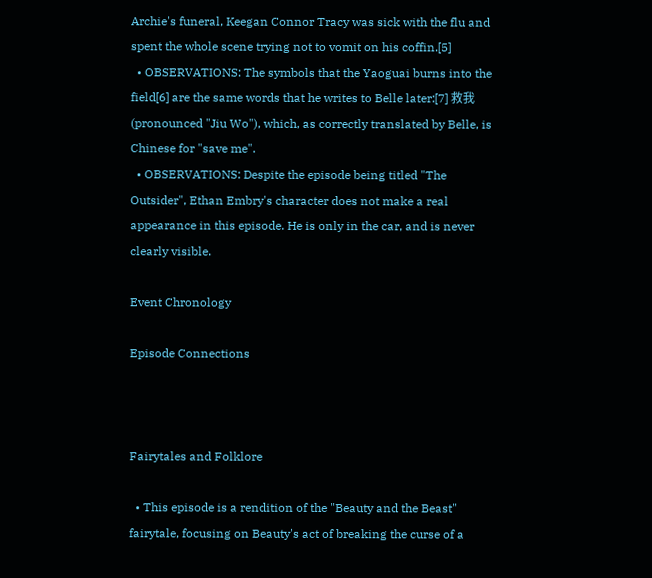Archie's funeral, Keegan Connor Tracy was sick with the flu and spent the whole scene trying not to vomit on his coffin.[5]
  • OBSERVATIONS: The symbols that the Yaoguai burns into the field[6] are the same words that he writes to Belle later:[7] 救我 (pronounced "Jiu Wo"), which, as correctly translated by Belle, is Chinese for "save me".
  • OBSERVATIONS: Despite the episode being titled "The Outsider", Ethan Embry's character does not make a real appearance in this episode. He is only in the car, and is never clearly visible.

Event Chronology

Episode Connections



Fairytales and Folklore

  • This episode is a rendition of the "Beauty and the Beast" fairytale, focusing on Beauty's act of breaking the curse of a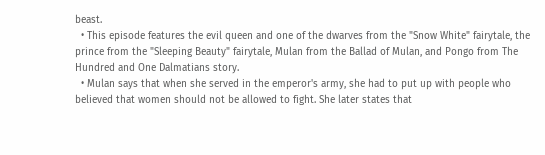beast.
  • This episode features the evil queen and one of the dwarves from the "Snow White" fairytale, the prince from the "Sleeping Beauty" fairytale, Mulan from the Ballad of Mulan, and Pongo from The Hundred and One Dalmatians story.
  • Mulan says that when she served in the emperor's army, she had to put up with people who believed that women should not be allowed to fight. She later states that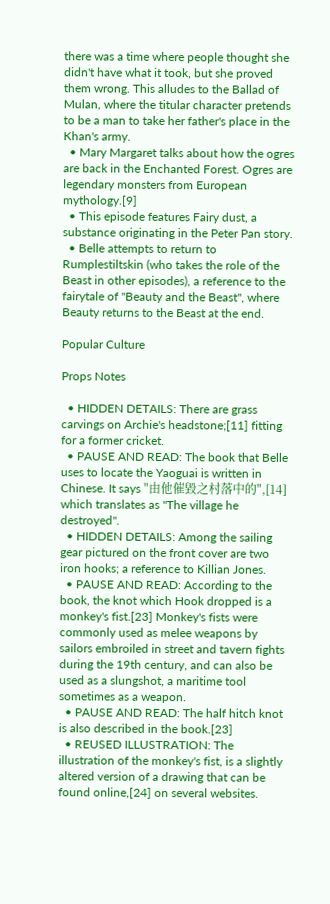there was a time where people thought she didn't have what it took, but she proved them wrong. This alludes to the Ballad of Mulan, where the titular character pretends to be a man to take her father's place in the Khan's army.
  • Mary Margaret talks about how the ogres are back in the Enchanted Forest. Ogres are legendary monsters from European mythology.[9]
  • This episode features Fairy dust, a substance originating in the Peter Pan story.
  • Belle attempts to return to Rumplestiltskin (who takes the role of the Beast in other episodes), a reference to the fairytale of "Beauty and the Beast", where Beauty returns to the Beast at the end.

Popular Culture

Props Notes

  • HIDDEN DETAILS: There are grass carvings on Archie's headstone;[11] fitting for a former cricket.
  • PAUSE AND READ: The book that Belle uses to locate the Yaoguai is written in Chinese. It says "由他催毀之村落中的",[14] which translates as "The village he destroyed".
  • HIDDEN DETAILS: Among the sailing gear pictured on the front cover are two iron hooks; a reference to Killian Jones.
  • PAUSE AND READ: According to the book, the knot which Hook dropped is a monkey's fist.[23] Monkey's fists were commonly used as melee weapons by sailors embroiled in street and tavern fights during the 19th century, and can also be used as a slungshot, a maritime tool sometimes as a weapon.
  • PAUSE AND READ: The half hitch knot is also described in the book.[23]
  • REUSED ILLUSTRATION: The illustration of the monkey's fist, is a slightly altered version of a drawing that can be found online,[24] on several websites.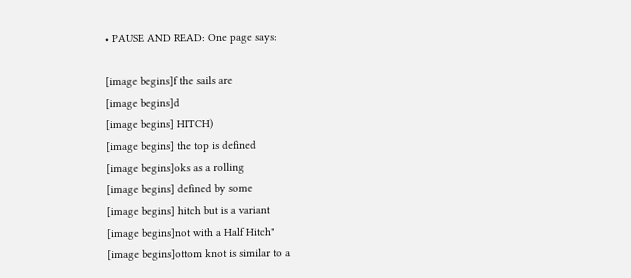• PAUSE AND READ: One page says:

[image begins]f the sails are
[image begins]d
[image begins] HITCH)
[image begins] the top is defined
[image begins]oks as a rolling
[image begins] defined by some
[image begins] hitch but is a variant
[image begins]not with a Half Hitch"
[image begins]ottom knot is similar to a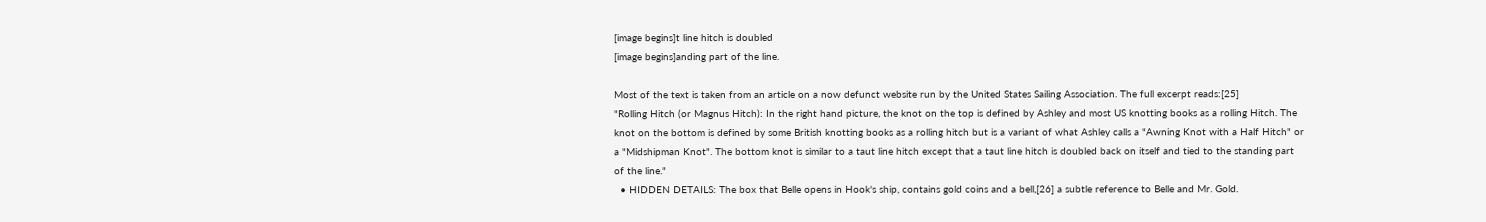[image begins]t line hitch is doubled
[image begins]anding part of the line.

Most of the text is taken from an article on a now defunct website run by the United States Sailing Association. The full excerpt reads:[25]
"Rolling Hitch (or Magnus Hitch): In the right hand picture, the knot on the top is defined by Ashley and most US knotting books as a rolling Hitch. The knot on the bottom is defined by some British knotting books as a rolling hitch but is a variant of what Ashley calls a "Awning Knot with a Half Hitch" or a "Midshipman Knot". The bottom knot is similar to a taut line hitch except that a taut line hitch is doubled back on itself and tied to the standing part of the line."
  • HIDDEN DETAILS: The box that Belle opens in Hook's ship, contains gold coins and a bell,[26] a subtle reference to Belle and Mr. Gold.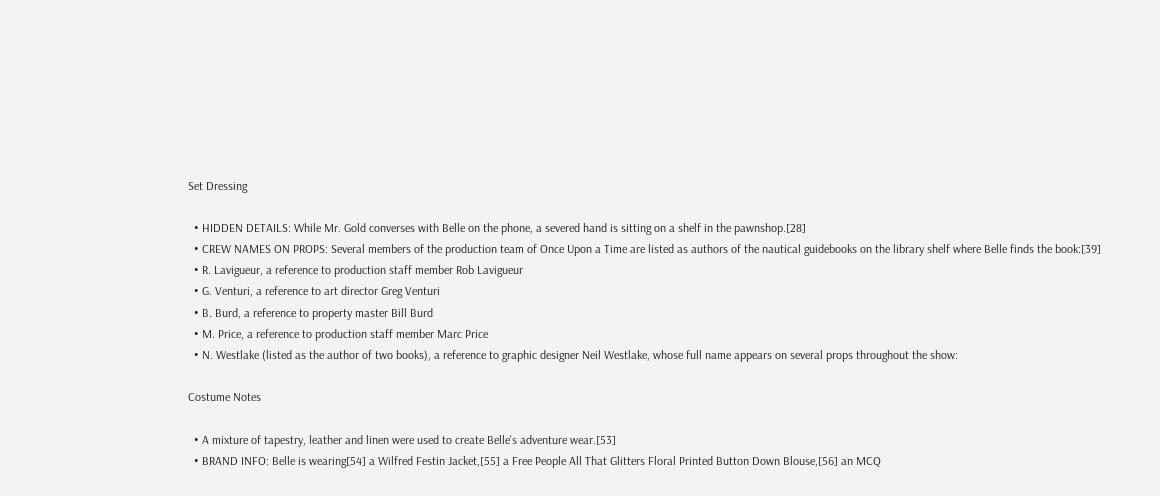Set Dressing

  • HIDDEN DETAILS: While Mr. Gold converses with Belle on the phone, a severed hand is sitting on a shelf in the pawnshop.[28]
  • CREW NAMES ON PROPS: Several members of the production team of Once Upon a Time are listed as authors of the nautical guidebooks on the library shelf where Belle finds the book:[39]
  • R. Lavigueur, a reference to production staff member Rob Lavigueur
  • G. Venturi, a reference to art director Greg Venturi
  • B. Burd, a reference to property master Bill Burd
  • M. Price, a reference to production staff member Marc Price
  • N. Westlake (listed as the author of two books), a reference to graphic designer Neil Westlake, whose full name appears on several props throughout the show:

Costume Notes

  • A mixture of tapestry, leather and linen were used to create Belle's adventure wear.[53]
  • BRAND INFO: Belle is wearing[54] a Wilfred Festin Jacket,[55] a Free People All That Glitters Floral Printed Button Down Blouse,[56] an MCQ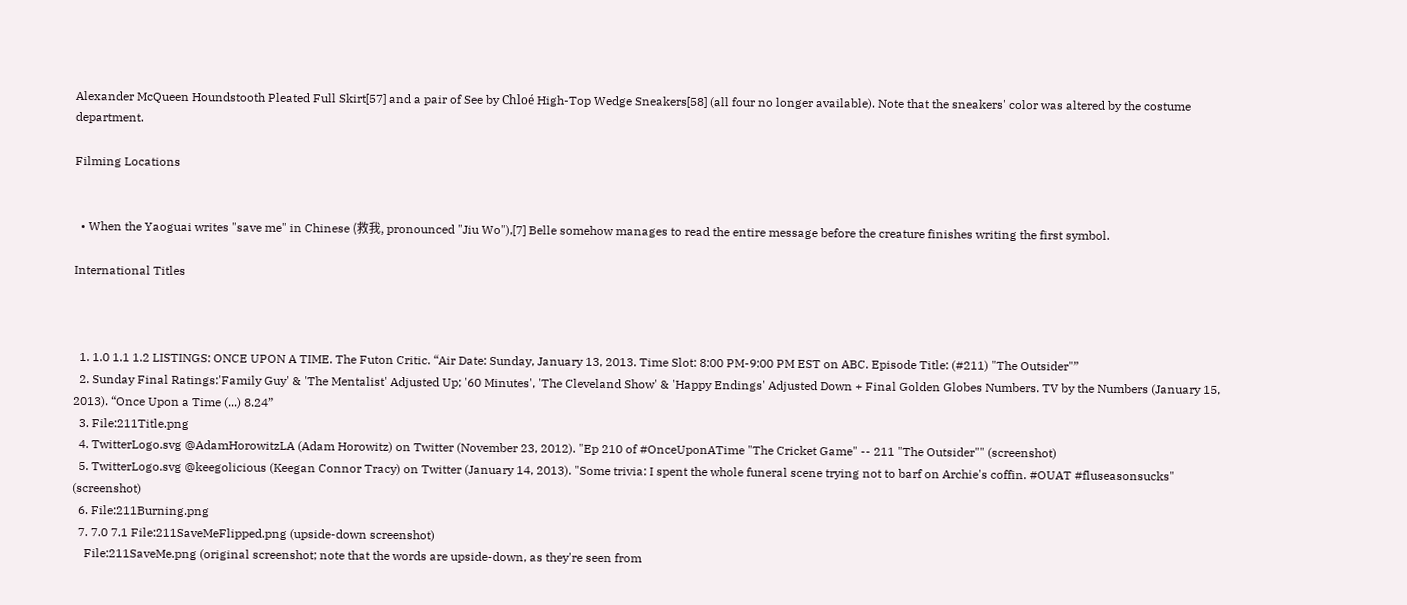Alexander McQueen Houndstooth Pleated Full Skirt[57] and a pair of See by Chloé High-Top Wedge Sneakers[58] (all four no longer available). Note that the sneakers' color was altered by the costume department.

Filming Locations


  • When the Yaoguai writes "save me" in Chinese (救我, pronounced "Jiu Wo"),[7] Belle somehow manages to read the entire message before the creature finishes writing the first symbol.

International Titles



  1. 1.0 1.1 1.2 LISTINGS: ONCE UPON A TIME. The Futon Critic. “Air Date: Sunday, January 13, 2013. Time Slot: 8:00 PM-9:00 PM EST on ABC. Episode Title: (#211) "The Outsider"”
  2. Sunday Final Ratings:'Family Guy' & 'The Mentalist' Adjusted Up; '60 Minutes', 'The Cleveland Show' & 'Happy Endings' Adjusted Down + Final Golden Globes Numbers. TV by the Numbers (January 15, 2013). “Once Upon a Time (...) 8.24”
  3. File:211Title.png
  4. TwitterLogo.svg @AdamHorowitzLA (Adam Horowitz) on Twitter (November 23, 2012). "Ep 210 of #OnceUponATime "The Cricket Game" -- 211 "The Outsider"" (screenshot)
  5. TwitterLogo.svg @keegolicious (Keegan Connor Tracy) on Twitter (January 14, 2013). "Some trivia: I spent the whole funeral scene trying not to barf on Archie's coffin. #OUAT #fluseasonsucks" (screenshot)
  6. File:211Burning.png
  7. 7.0 7.1 File:211SaveMeFlipped.png (upside-down screenshot)
    File:211SaveMe.png (original screenshot; note that the words are upside-down, as they're seen from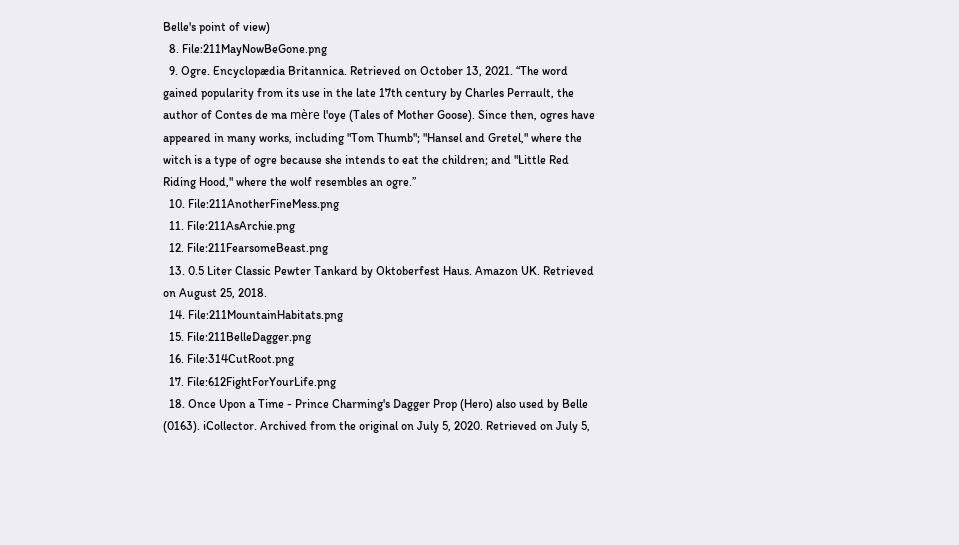Belle's point of view)
  8. File:211MayNowBeGone.png
  9. Ogre. Encyclopædia Britannica. Retrieved on October 13, 2021. “The word gained popularity from its use in the late 17th century by Charles Perrault, the author of Contes de ma mère l'oye (Tales of Mother Goose). Since then, ogres have appeared in many works, including "Tom Thumb"; "Hansel and Gretel," where the witch is a type of ogre because she intends to eat the children; and "Little Red Riding Hood," where the wolf resembles an ogre.”
  10. File:211AnotherFineMess.png
  11. File:211AsArchie.png
  12. File:211FearsomeBeast.png
  13. 0.5 Liter Classic Pewter Tankard by Oktoberfest Haus. Amazon UK. Retrieved on August 25, 2018.
  14. File:211MountainHabitats.png
  15. File:211BelleDagger.png
  16. File:314CutRoot.png
  17. File:612FightForYourLife.png
  18. Once Upon a Time - Prince Charming's Dagger Prop (Hero) also used by Belle (0163). iCollector. Archived from the original on July 5, 2020. Retrieved on July 5,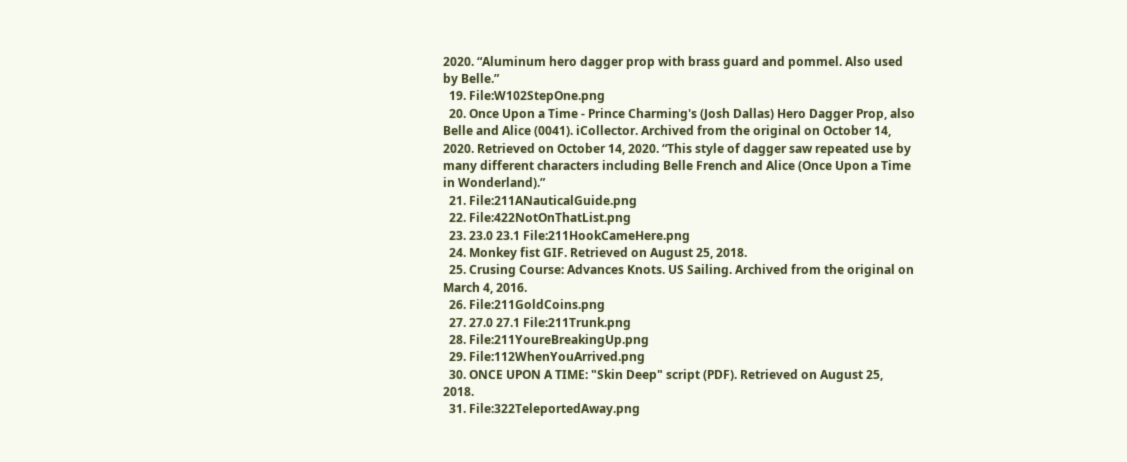2020. “Aluminum hero dagger prop with brass guard and pommel. Also used by Belle.”
  19. File:W102StepOne.png
  20. Once Upon a Time - Prince Charming's (Josh Dallas) Hero Dagger Prop, also Belle and Alice (0041). iCollector. Archived from the original on October 14, 2020. Retrieved on October 14, 2020. “This style of dagger saw repeated use by many different characters including Belle French and Alice (Once Upon a Time in Wonderland).”
  21. File:211ANauticalGuide.png
  22. File:422NotOnThatList.png
  23. 23.0 23.1 File:211HookCameHere.png
  24. Monkey fist GIF. Retrieved on August 25, 2018.
  25. Crusing Course: Advances Knots. US Sailing. Archived from the original on March 4, 2016.
  26. File:211GoldCoins.png
  27. 27.0 27.1 File:211Trunk.png
  28. File:211YoureBreakingUp.png
  29. File:112WhenYouArrived.png
  30. ONCE UPON A TIME: "Skin Deep" script (PDF). Retrieved on August 25, 2018.
  31. File:322TeleportedAway.png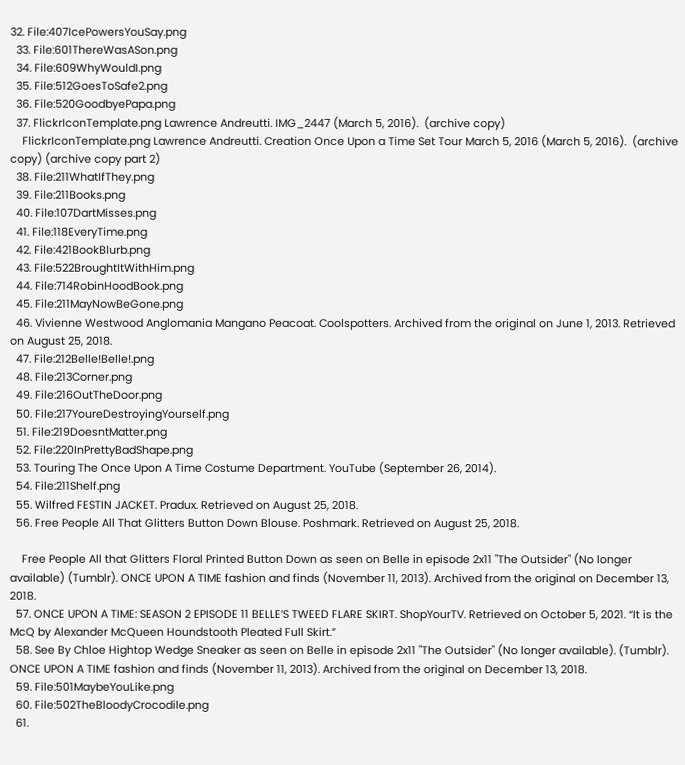32. File:407IcePowersYouSay.png
  33. File:601ThereWasASon.png
  34. File:609WhyWouldI.png
  35. File:512GoesToSafe2.png
  36. File:520GoodbyePapa.png
  37. FlickrIconTemplate.png Lawrence Andreutti. IMG_2447 (March 5, 2016).  (archive copy)
    FlickrIconTemplate.png Lawrence Andreutti. Creation Once Upon a Time Set Tour March 5, 2016 (March 5, 2016).  (archive copy) (archive copy part 2)
  38. File:211WhatIfThey.png
  39. File:211Books.png
  40. File:107DartMisses.png
  41. File:118EveryTime.png
  42. File:421BookBlurb.png
  43. File:522BroughtItWithHim.png
  44. File:714RobinHoodBook.png
  45. File:211MayNowBeGone.png
  46. Vivienne Westwood Anglomania Mangano Peacoat. Coolspotters. Archived from the original on June 1, 2013. Retrieved on August 25, 2018.
  47. File:212Belle!Belle!.png
  48. File:213Corner.png
  49. File:216OutTheDoor.png
  50. File:217YoureDestroyingYourself.png
  51. File:219DoesntMatter.png
  52. File:220InPrettyBadShape.png
  53. Touring The Once Upon A Time Costume Department. YouTube (September 26, 2014).
  54. File:211Shelf.png
  55. Wilfred FESTIN JACKET. Pradux. Retrieved on August 25, 2018.
  56. Free People All That Glitters Button Down Blouse. Poshmark. Retrieved on August 25, 2018.

    Free People All that Glitters Floral Printed Button Down as seen on Belle in episode 2x11 "The Outsider" (No longer available) (Tumblr). ONCE UPON A TIME fashion and finds (November 11, 2013). Archived from the original on December 13, 2018.
  57. ONCE UPON A TIME: SEASON 2 EPISODE 11 BELLE’S TWEED FLARE SKIRT. ShopYourTV. Retrieved on October 5, 2021. “It is the McQ by Alexander McQueen Houndstooth Pleated Full Skirt.”
  58. See By Chloe Hightop Wedge Sneaker as seen on Belle in episode 2x11 "The Outsider" (No longer available). (Tumblr). ONCE UPON A TIME fashion and finds (November 11, 2013). Archived from the original on December 13, 2018.
  59. File:501MaybeYouLike.png
  60. File:502TheBloodyCrocodile.png
  61.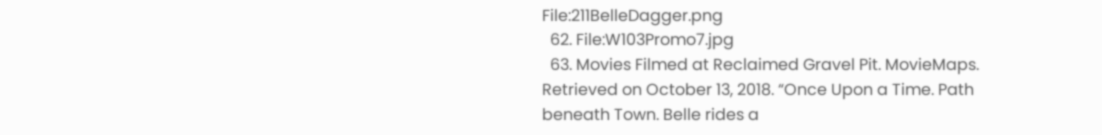File:211BelleDagger.png
  62. File:W103Promo7.jpg
  63. Movies Filmed at Reclaimed Gravel Pit. MovieMaps. Retrieved on October 13, 2018. “Once Upon a Time. Path beneath Town. Belle rides a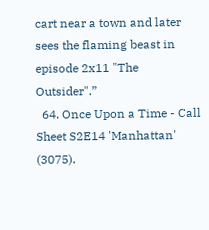cart near a town and later sees the flaming beast in episode 2x11 "The Outsider".”
  64. Once Upon a Time - Call Sheet S2E14 'Manhattan' (3075).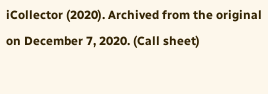iCollector (2020). Archived from the original on December 7, 2020. (Call sheet)